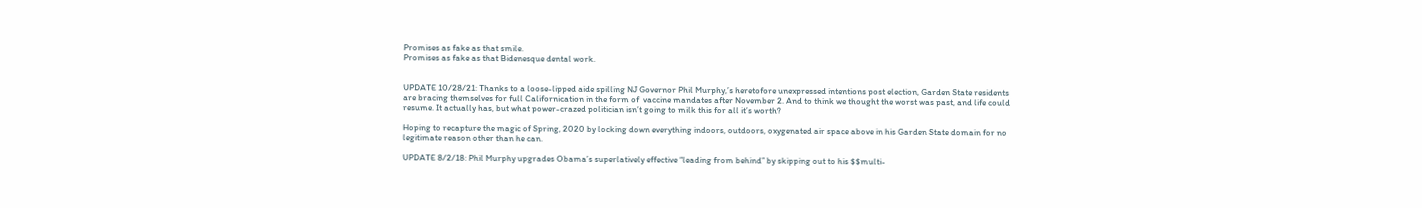Promises as fake as that smile.
Promises as fake as that Bidenesque dental work.


UPDATE 10/28/21: Thanks to a loose-lipped aide spilling NJ Governor Phil Murphy,’s heretofore unexpressed intentions post election, Garden State residents are bracing themselves for full Californication in the form of  vaccine mandates after November 2. And to think we thought the worst was past, and life could resume. It actually has, but what power-crazed politician isn’t going to milk this for all it’s worth?

Hoping to recapture the magic of Spring, 2020 by locking down everything indoors, outdoors, oxygenated air space above in his Garden State domain for no legitimate reason other than he can.

UPDATE 8/2/18: Phil Murphy upgrades Obama’s superlatively effective “leading from behind” by skipping out to his $$multi-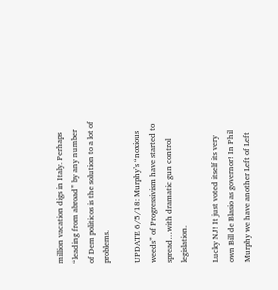million vacation digs in Italy. Perhaps “leading from abroad” by any number of Dem politicos is the solution to a lot of problems.

UPDATE 6/5/18: Murphy’s “noxious weeds” of Progressivism have started to spread…with dramatic gun control legislation.

Lucky NJ! It just voted itself its very own Bill de Blasio as governor! In Phil Murphy we have another Left of Left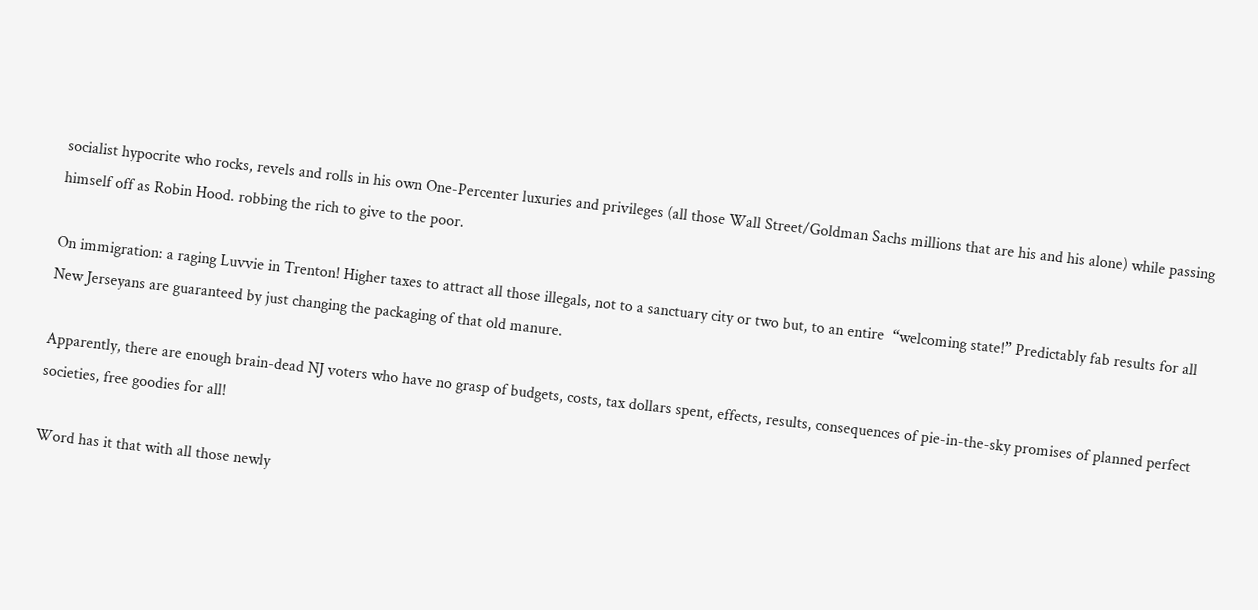socialist hypocrite who rocks, revels and rolls in his own One-Percenter luxuries and privileges (all those Wall Street/Goldman Sachs millions that are his and his alone) while passing himself off as Robin Hood. robbing the rich to give to the poor.

On immigration: a raging Luvvie in Trenton! Higher taxes to attract all those illegals, not to a sanctuary city or two but, to an entire  “welcoming state!” Predictably fab results for all New Jerseyans are guaranteed by just changing the packaging of that old manure.

Apparently, there are enough brain-dead NJ voters who have no grasp of budgets, costs, tax dollars spent, effects, results, consequences of pie-in-the-sky promises of planned perfect societies, free goodies for all!

Word has it that with all those newly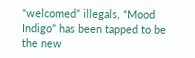“welcomed” illegals, “Mood Indigo” has been tapped to be the new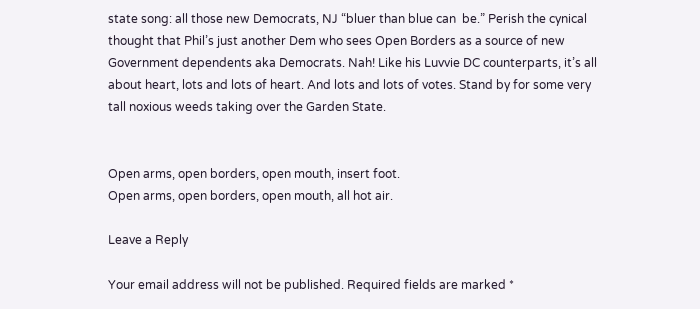state song: all those new Democrats, NJ “bluer than blue can  be.” Perish the cynical thought that Phil’s just another Dem who sees Open Borders as a source of new Government dependents aka Democrats. Nah! Like his Luvvie DC counterparts, it’s all about heart, lots and lots of heart. And lots and lots of votes. Stand by for some very tall noxious weeds taking over the Garden State.


Open arms, open borders, open mouth, insert foot.
Open arms, open borders, open mouth, all hot air.

Leave a Reply

Your email address will not be published. Required fields are marked *